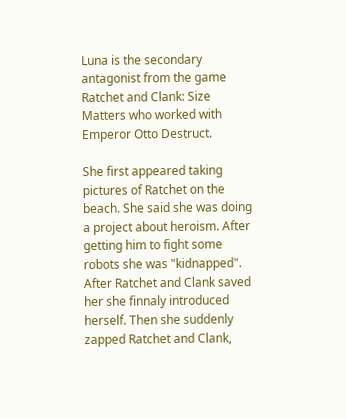Luna is the secondary antagonist from the game Ratchet and Clank: Size Matters who worked with Emperor Otto Destruct.

She first appeared taking pictures of Ratchet on the beach. She said she was doing a project about heroism. After getting him to fight some robots she was "kidnapped". After Ratchet and Clank saved her she finnaly introduced herself. Then she suddenly zapped Ratchet and Clank,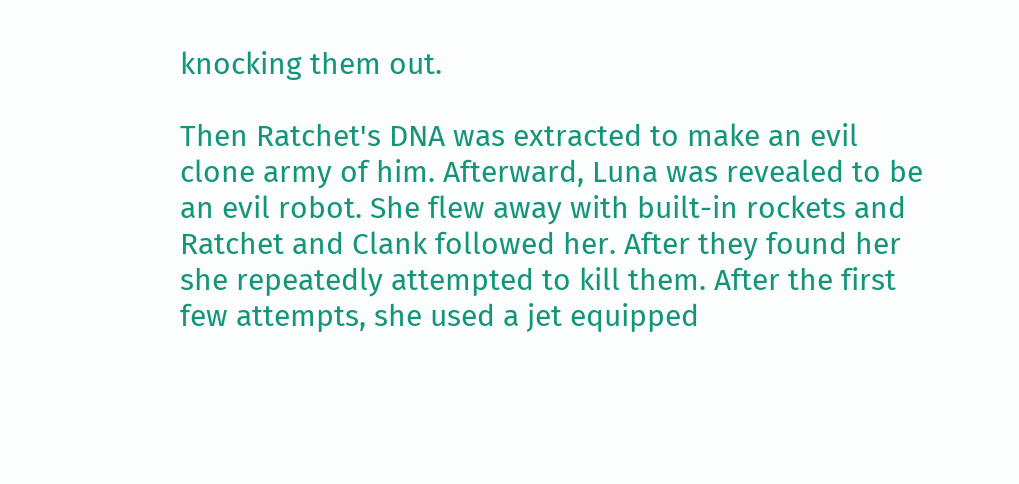knocking them out.

Then Ratchet's DNA was extracted to make an evil clone army of him. Afterward, Luna was revealed to be an evil robot. She flew away with built-in rockets and Ratchet and Clank followed her. After they found her she repeatedly attempted to kill them. After the first few attempts, she used a jet equipped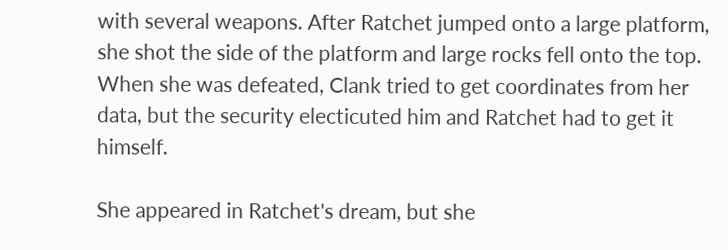with several weapons. After Ratchet jumped onto a large platform, she shot the side of the platform and large rocks fell onto the top. When she was defeated, Clank tried to get coordinates from her data, but the security electicuted him and Ratchet had to get it himself.

She appeared in Ratchet's dream, but she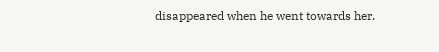disappeared when he went towards her.